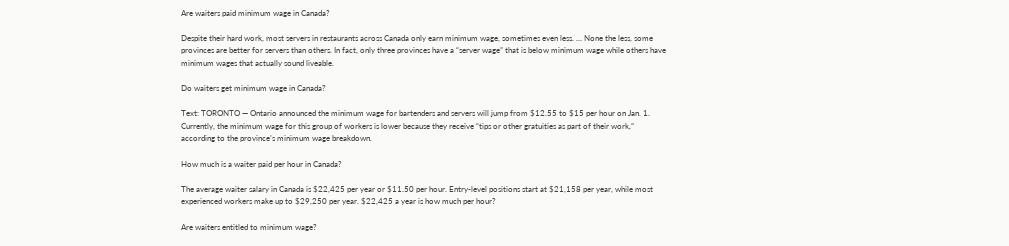Are waiters paid minimum wage in Canada?

Despite their hard work, most servers in restaurants across Canada only earn minimum wage, sometimes even less. … None the less, some provinces are better for servers than others. In fact, only three provinces have a “server wage” that is below minimum wage while others have minimum wages that actually sound liveable.

Do waiters get minimum wage in Canada?

Text: TORONTO — Ontario announced the minimum wage for bartenders and servers will jump from $12.55 to $15 per hour on Jan. 1. Currently, the minimum wage for this group of workers is lower because they receive “tips or other gratuities as part of their work,” according to the province’s minimum wage breakdown.

How much is a waiter paid per hour in Canada?

The average waiter salary in Canada is $22,425 per year or $11.50 per hour. Entry-level positions start at $21,158 per year, while most experienced workers make up to $29,250 per year. $22,425 a year is how much per hour?

Are waiters entitled to minimum wage?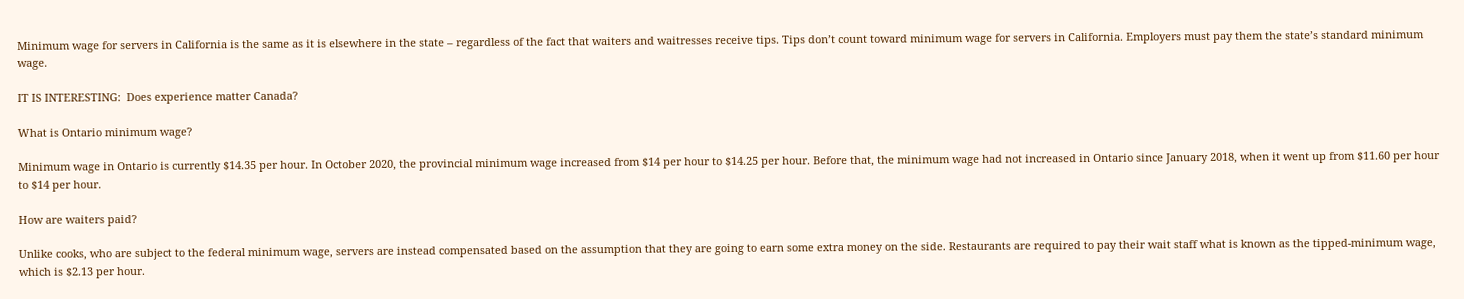Minimum wage for servers in California is the same as it is elsewhere in the state – regardless of the fact that waiters and waitresses receive tips. Tips don’t count toward minimum wage for servers in California. Employers must pay them the state’s standard minimum wage.

IT IS INTERESTING:  Does experience matter Canada?

What is Ontario minimum wage?

Minimum wage in Ontario is currently $14.35 per hour. In October 2020, the provincial minimum wage increased from $14 per hour to $14.25 per hour. Before that, the minimum wage had not increased in Ontario since January 2018, when it went up from $11.60 per hour to $14 per hour.

How are waiters paid?

Unlike cooks, who are subject to the federal minimum wage, servers are instead compensated based on the assumption that they are going to earn some extra money on the side. Restaurants are required to pay their wait staff what is known as the tipped-minimum wage, which is $2.13 per hour.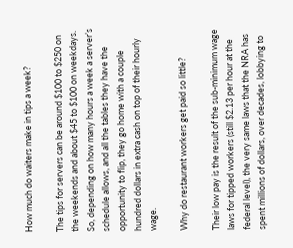How much do waiters make in tips a week?

The tips for servers can be around $100 to $250 on the weekends and about $45 to $100 on weekdays. So, depending on how many hours a week a server’s schedule allows, and all the tables they have the opportunity to flip, they go home with a couple hundred dollars in extra cash on top of their hourly wage.

Why do restaurant workers get paid so little?

Their low pay is the result of the sub-minimum wage laws for tipped workers (still $2.13 per hour at the federal level), the very same laws that the NRA has spent millions of dollars, over decades, lobbying to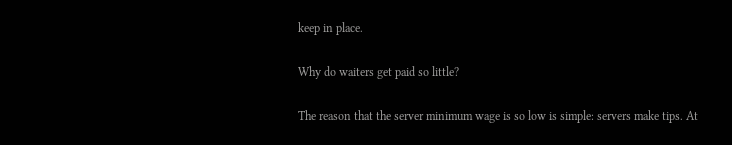keep in place.

Why do waiters get paid so little?

The reason that the server minimum wage is so low is simple: servers make tips. At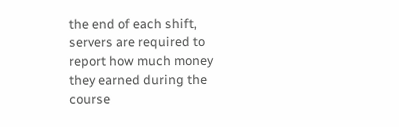the end of each shift, servers are required to report how much money they earned during the course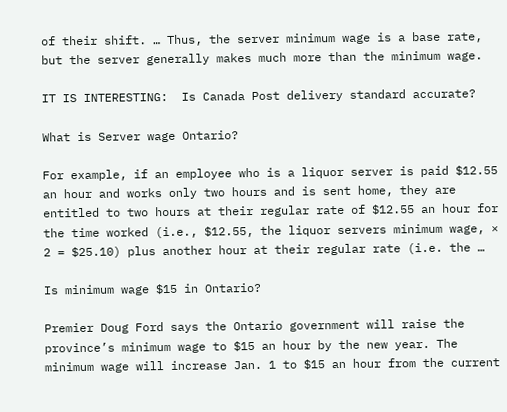of their shift. … Thus, the server minimum wage is a base rate, but the server generally makes much more than the minimum wage.

IT IS INTERESTING:  Is Canada Post delivery standard accurate?

What is Server wage Ontario?

For example, if an employee who is a liquor server is paid $12.55 an hour and works only two hours and is sent home, they are entitled to two hours at their regular rate of $12.55 an hour for the time worked (i.e., $12.55, the liquor servers minimum wage, × 2 = $25.10) plus another hour at their regular rate (i.e. the …

Is minimum wage $15 in Ontario?

Premier Doug Ford says the Ontario government will raise the province’s minimum wage to $15 an hour by the new year. The minimum wage will increase Jan. 1 to $15 an hour from the current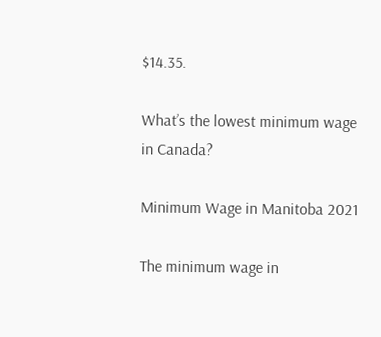$14.35.

What’s the lowest minimum wage in Canada?

Minimum Wage in Manitoba 2021

The minimum wage in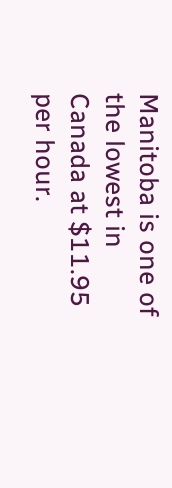Manitoba is one of the lowest in Canada at $11.95 per hour.